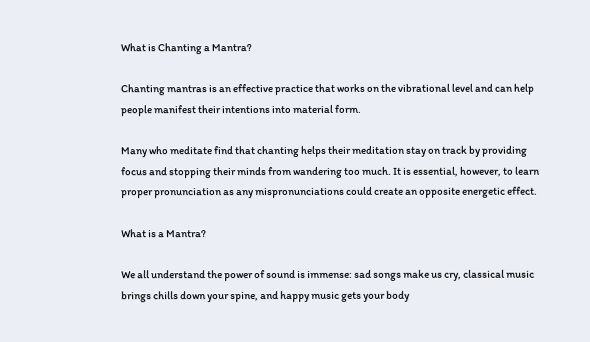What is Chanting a Mantra?

Chanting mantras is an effective practice that works on the vibrational level and can help people manifest their intentions into material form.

Many who meditate find that chanting helps their meditation stay on track by providing focus and stopping their minds from wandering too much. It is essential, however, to learn proper pronunciation as any mispronunciations could create an opposite energetic effect.

What is a Mantra?

We all understand the power of sound is immense: sad songs make us cry, classical music brings chills down your spine, and happy music gets your body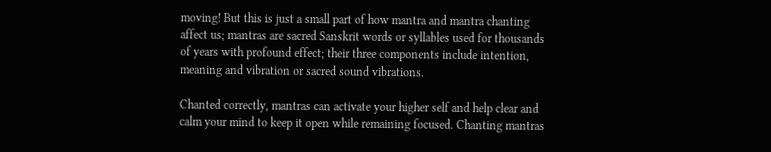moving! But this is just a small part of how mantra and mantra chanting affect us; mantras are sacred Sanskrit words or syllables used for thousands of years with profound effect; their three components include intention, meaning and vibration or sacred sound vibrations.

Chanted correctly, mantras can activate your higher self and help clear and calm your mind to keep it open while remaining focused. Chanting mantras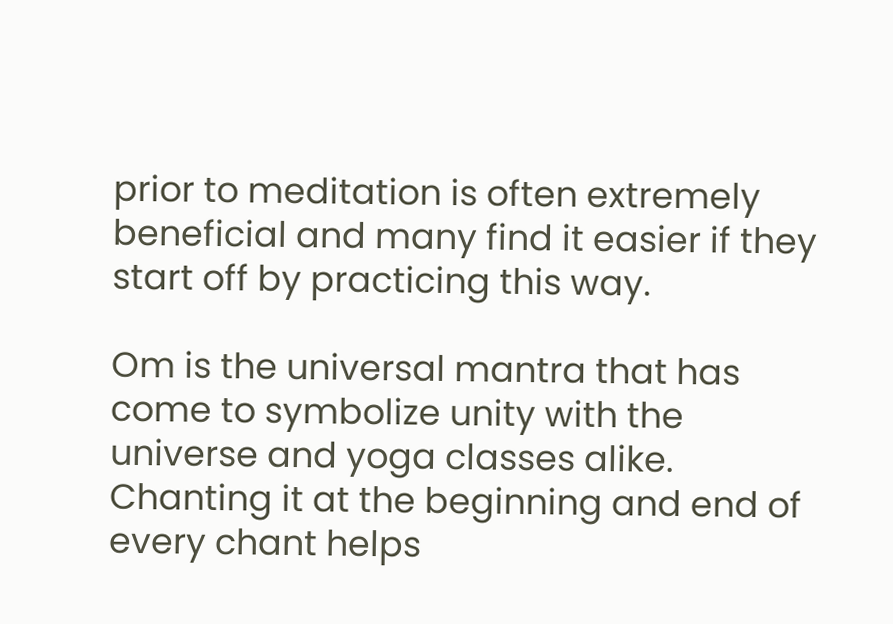prior to meditation is often extremely beneficial and many find it easier if they start off by practicing this way.

Om is the universal mantra that has come to symbolize unity with the universe and yoga classes alike. Chanting it at the beginning and end of every chant helps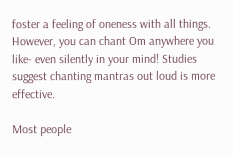foster a feeling of oneness with all things. However, you can chant Om anywhere you like- even silently in your mind! Studies suggest chanting mantras out loud is more effective.

Most people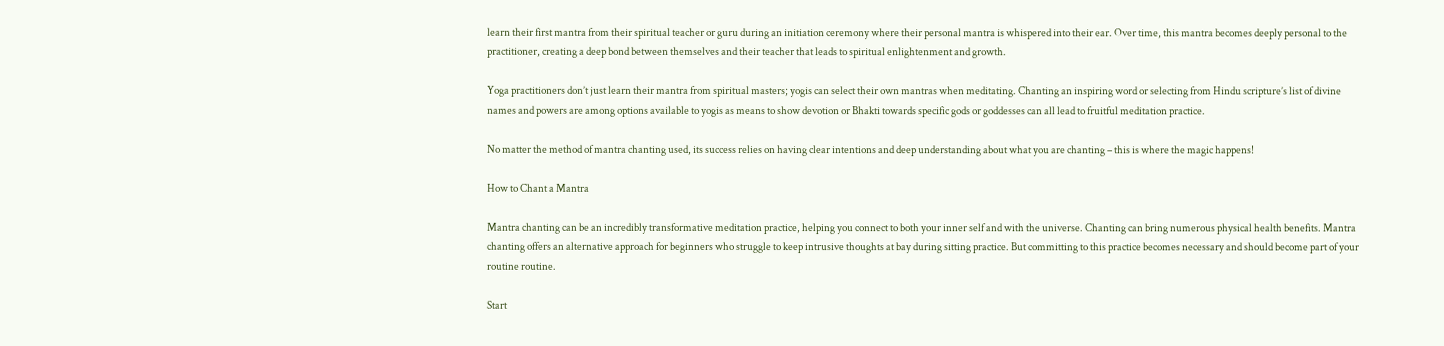learn their first mantra from their spiritual teacher or guru during an initiation ceremony where their personal mantra is whispered into their ear. Over time, this mantra becomes deeply personal to the practitioner, creating a deep bond between themselves and their teacher that leads to spiritual enlightenment and growth.

Yoga practitioners don’t just learn their mantra from spiritual masters; yogis can select their own mantras when meditating. Chanting an inspiring word or selecting from Hindu scripture’s list of divine names and powers are among options available to yogis as means to show devotion or Bhakti towards specific gods or goddesses can all lead to fruitful meditation practice.

No matter the method of mantra chanting used, its success relies on having clear intentions and deep understanding about what you are chanting – this is where the magic happens!

How to Chant a Mantra

Mantra chanting can be an incredibly transformative meditation practice, helping you connect to both your inner self and with the universe. Chanting can bring numerous physical health benefits. Mantra chanting offers an alternative approach for beginners who struggle to keep intrusive thoughts at bay during sitting practice. But committing to this practice becomes necessary and should become part of your routine routine.

Start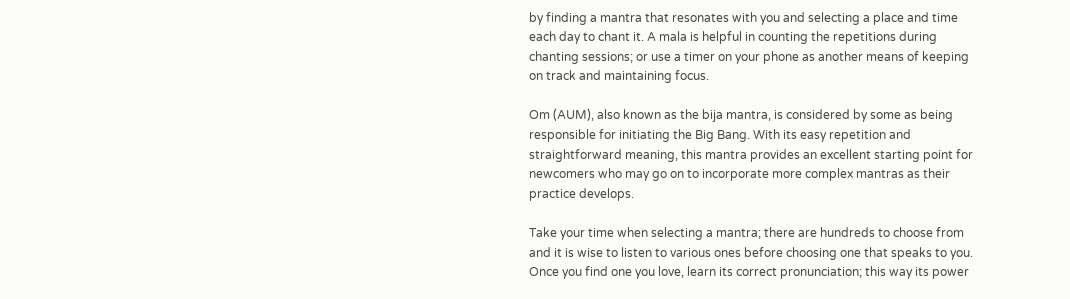by finding a mantra that resonates with you and selecting a place and time each day to chant it. A mala is helpful in counting the repetitions during chanting sessions; or use a timer on your phone as another means of keeping on track and maintaining focus.

Om (AUM), also known as the bija mantra, is considered by some as being responsible for initiating the Big Bang. With its easy repetition and straightforward meaning, this mantra provides an excellent starting point for newcomers who may go on to incorporate more complex mantras as their practice develops.

Take your time when selecting a mantra; there are hundreds to choose from and it is wise to listen to various ones before choosing one that speaks to you. Once you find one you love, learn its correct pronunciation; this way its power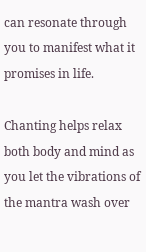can resonate through you to manifest what it promises in life.

Chanting helps relax both body and mind as you let the vibrations of the mantra wash over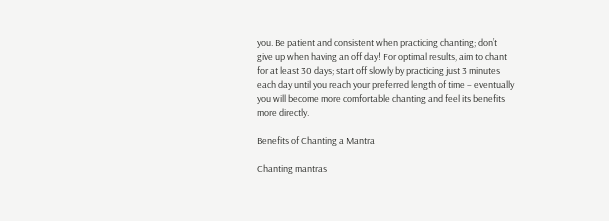you. Be patient and consistent when practicing chanting; don’t give up when having an off day! For optimal results, aim to chant for at least 30 days; start off slowly by practicing just 3 minutes each day until you reach your preferred length of time – eventually you will become more comfortable chanting and feel its benefits more directly.

Benefits of Chanting a Mantra

Chanting mantras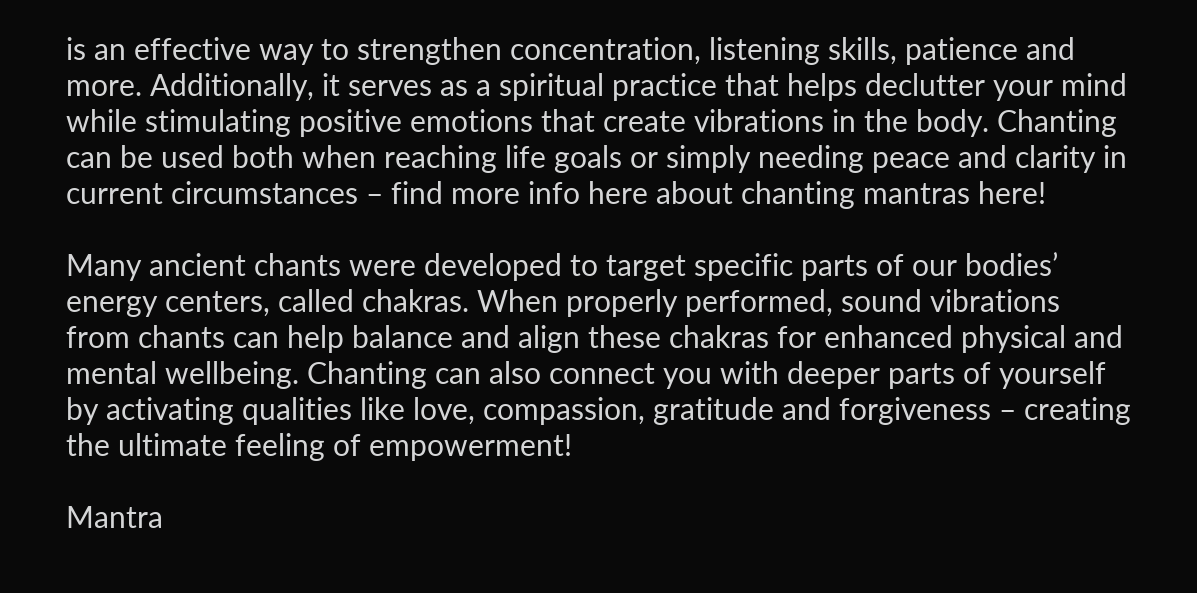is an effective way to strengthen concentration, listening skills, patience and more. Additionally, it serves as a spiritual practice that helps declutter your mind while stimulating positive emotions that create vibrations in the body. Chanting can be used both when reaching life goals or simply needing peace and clarity in current circumstances – find more info here about chanting mantras here!

Many ancient chants were developed to target specific parts of our bodies’ energy centers, called chakras. When properly performed, sound vibrations from chants can help balance and align these chakras for enhanced physical and mental wellbeing. Chanting can also connect you with deeper parts of yourself by activating qualities like love, compassion, gratitude and forgiveness – creating the ultimate feeling of empowerment!

Mantra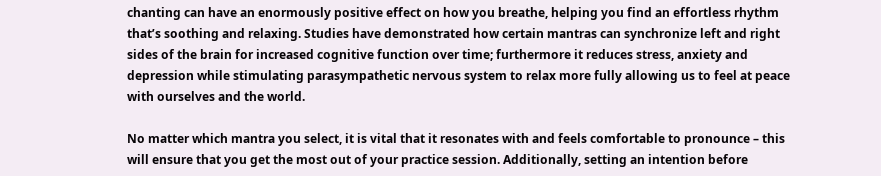chanting can have an enormously positive effect on how you breathe, helping you find an effortless rhythm that’s soothing and relaxing. Studies have demonstrated how certain mantras can synchronize left and right sides of the brain for increased cognitive function over time; furthermore it reduces stress, anxiety and depression while stimulating parasympathetic nervous system to relax more fully allowing us to feel at peace with ourselves and the world.

No matter which mantra you select, it is vital that it resonates with and feels comfortable to pronounce – this will ensure that you get the most out of your practice session. Additionally, setting an intention before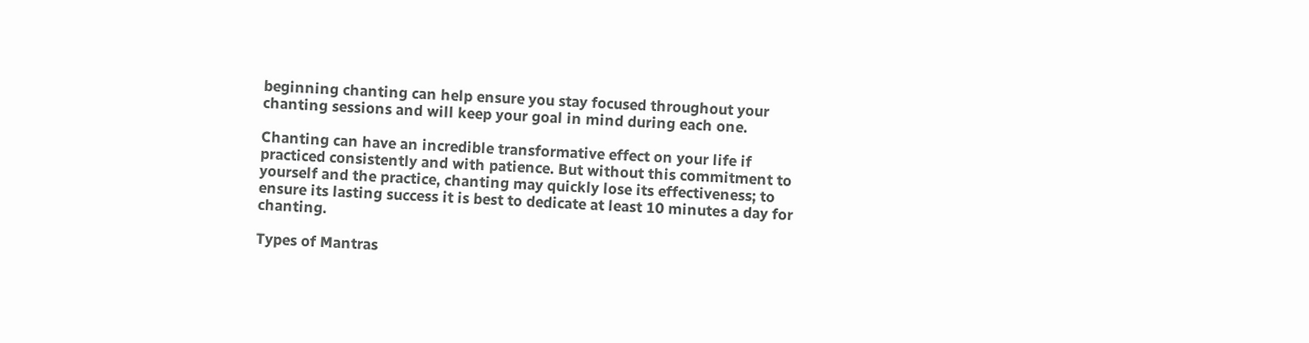beginning chanting can help ensure you stay focused throughout your chanting sessions and will keep your goal in mind during each one.

Chanting can have an incredible transformative effect on your life if practiced consistently and with patience. But without this commitment to yourself and the practice, chanting may quickly lose its effectiveness; to ensure its lasting success it is best to dedicate at least 10 minutes a day for chanting.

Types of Mantras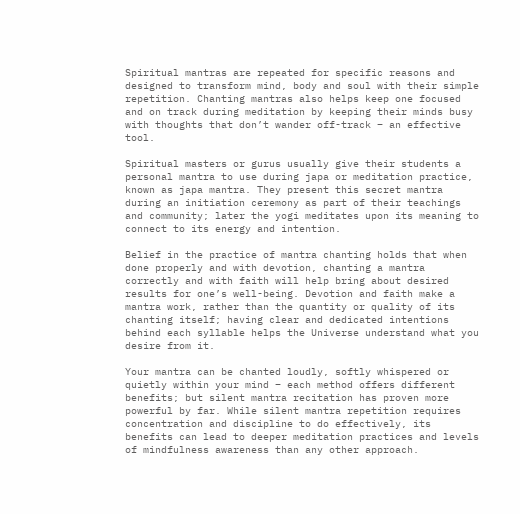Spiritual mantras are repeated for specific reasons and designed to transform mind, body and soul with their simple repetition. Chanting mantras also helps keep one focused and on track during meditation by keeping their minds busy with thoughts that don’t wander off-track – an effective tool.

Spiritual masters or gurus usually give their students a personal mantra to use during japa or meditation practice, known as japa mantra. They present this secret mantra during an initiation ceremony as part of their teachings and community; later the yogi meditates upon its meaning to connect to its energy and intention.

Belief in the practice of mantra chanting holds that when done properly and with devotion, chanting a mantra correctly and with faith will help bring about desired results for one’s well-being. Devotion and faith make a mantra work, rather than the quantity or quality of its chanting itself; having clear and dedicated intentions behind each syllable helps the Universe understand what you desire from it.

Your mantra can be chanted loudly, softly whispered or quietly within your mind – each method offers different benefits; but silent mantra recitation has proven more powerful by far. While silent mantra repetition requires concentration and discipline to do effectively, its benefits can lead to deeper meditation practices and levels of mindfulness awareness than any other approach.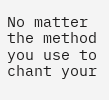No matter the method you use to chant your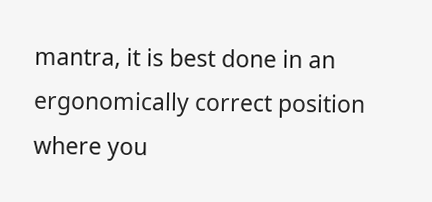mantra, it is best done in an ergonomically correct position where you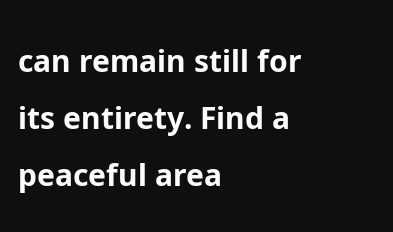can remain still for its entirety. Find a peaceful area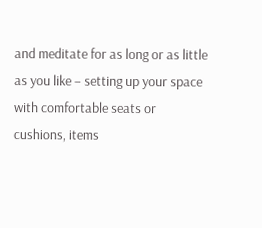and meditate for as long or as little as you like – setting up your space with comfortable seats or cushions, items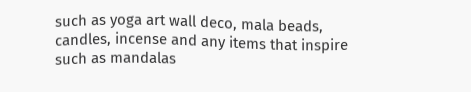such as yoga art wall deco, mala beads, candles, incense and any items that inspire such as mandalas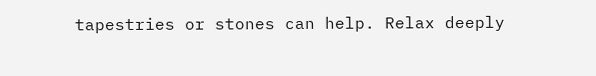tapestries or stones can help. Relax deeply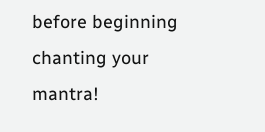before beginning chanting your mantra!